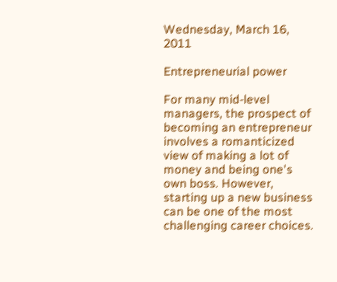Wednesday, March 16, 2011

Entrepreneurial power

For many mid-level managers, the prospect of becoming an entrepreneur involves a romanticized view of making a lot of money and being one's own boss. However, starting up a new business can be one of the most challenging career choices.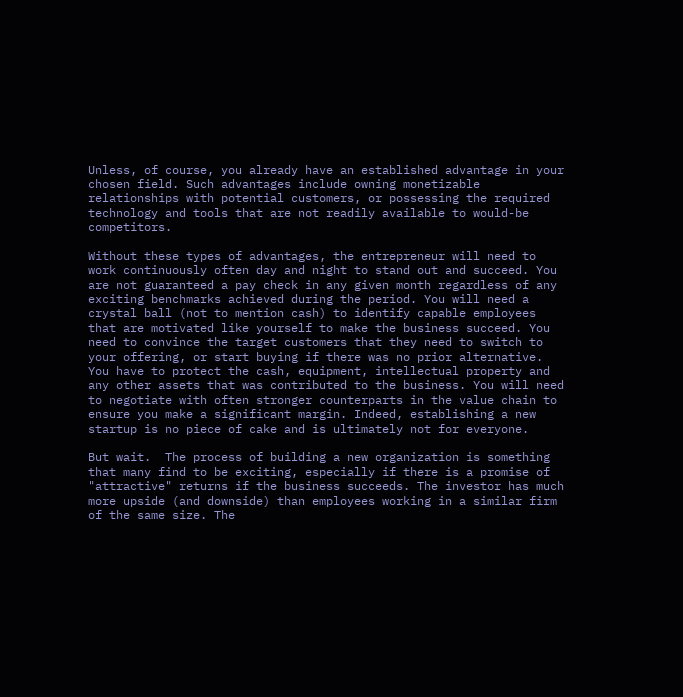Unless, of course, you already have an established advantage in your chosen field. Such advantages include owning monetizable relationships with potential customers, or possessing the required technology and tools that are not readily available to would-be competitors.

Without these types of advantages, the entrepreneur will need to work continuously often day and night to stand out and succeed. You are not guaranteed a pay check in any given month regardless of any exciting benchmarks achieved during the period. You will need a crystal ball (not to mention cash) to identify capable employees that are motivated like yourself to make the business succeed. You need to convince the target customers that they need to switch to your offering, or start buying if there was no prior alternative. You have to protect the cash, equipment, intellectual property and any other assets that was contributed to the business. You will need to negotiate with often stronger counterparts in the value chain to ensure you make a significant margin. Indeed, establishing a new startup is no piece of cake and is ultimately not for everyone.

But wait.  The process of building a new organization is something that many find to be exciting, especially if there is a promise of "attractive" returns if the business succeeds. The investor has much more upside (and downside) than employees working in a similar firm of the same size. The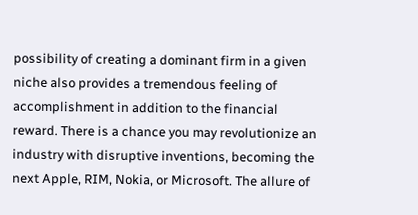possibility of creating a dominant firm in a given niche also provides a tremendous feeling of accomplishment in addition to the financial reward. There is a chance you may revolutionize an industry with disruptive inventions, becoming the next Apple, RIM, Nokia, or Microsoft. The allure of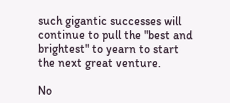such gigantic successes will continue to pull the "best and brightest" to yearn to start the next great venture.

No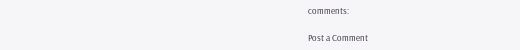comments:

Post a Comment